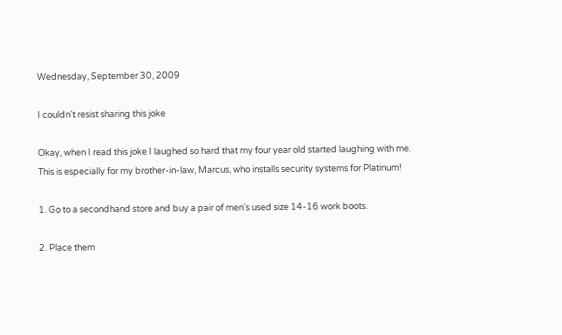Wednesday, September 30, 2009

I couldn't resist sharing this joke

Okay, when I read this joke I laughed so hard that my four year old started laughing with me.
This is especially for my brother-in-law, Marcus, who installs security systems for Platinum!

1. Go to a secondhand store and buy a pair of men's used size 14-16 work boots.

2. Place them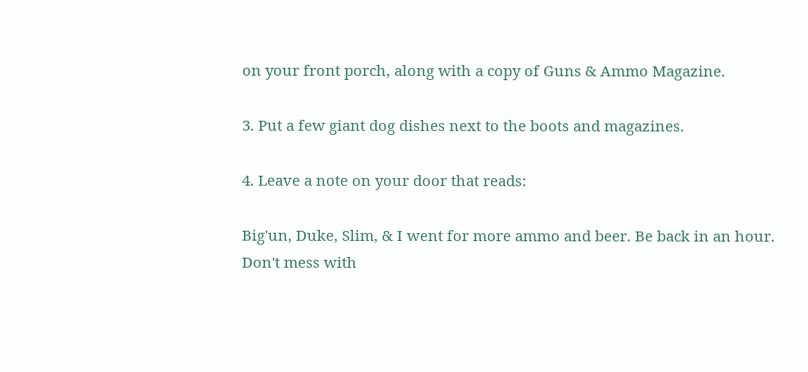on your front porch, along with a copy of Guns & Ammo Magazine.

3. Put a few giant dog dishes next to the boots and magazines.

4. Leave a note on your door that reads:

Big'un, Duke, Slim, & I went for more ammo and beer. Be back in an hour. Don't mess with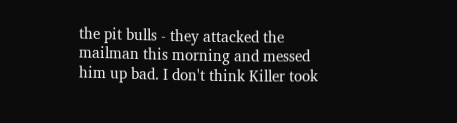the pit bulls - they attacked the mailman this morning and messed him up bad. I don't think Killer took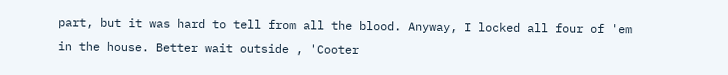part, but it was hard to tell from all the blood. Anyway, I locked all four of 'em in the house. Better wait outside , 'Cooter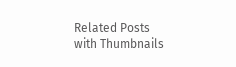Related Posts with Thumbnails